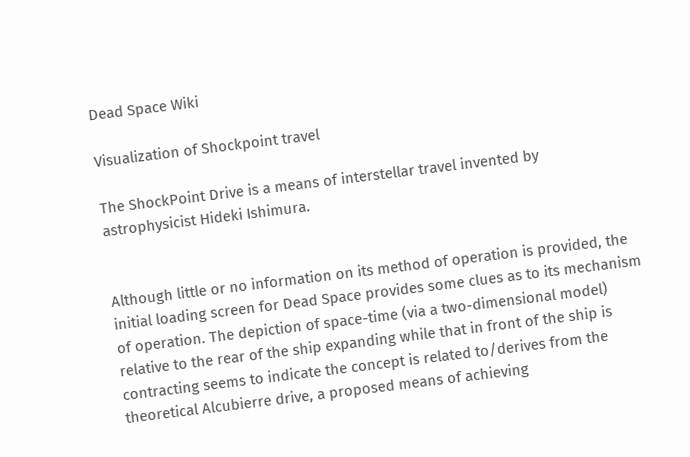Dead Space Wiki

Visualization of Shockpoint travel

The ShockPoint Drive is a means of interstellar travel invented by astrophysicist Hideki Ishimura.


Although little or no information on its method of operation is provided, the initial loading screen for Dead Space provides some clues as to its mechanism of operation. The depiction of space-time (via a two-dimensional model) relative to the rear of the ship expanding while that in front of the ship is contracting seems to indicate the concept is related to/derives from the theoretical Alcubierre drive, a proposed means of achieving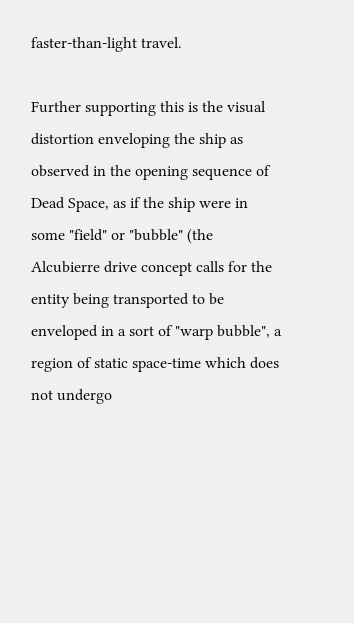faster-than-light travel.

Further supporting this is the visual distortion enveloping the ship as observed in the opening sequence of Dead Space, as if the ship were in some "field" or "bubble" (the Alcubierre drive concept calls for the entity being transported to be enveloped in a sort of "warp bubble", a region of static space-time which does not undergo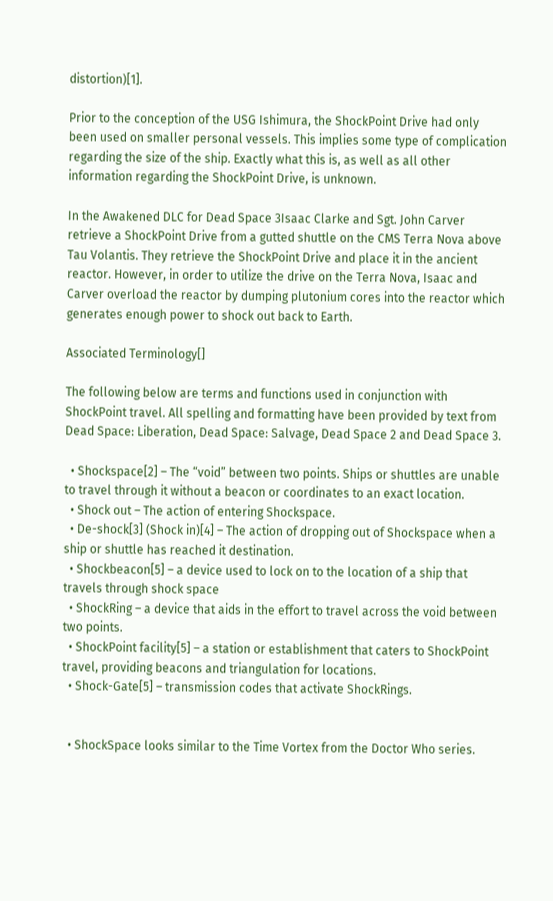distortion)[1].

Prior to the conception of the USG Ishimura, the ShockPoint Drive had only been used on smaller personal vessels. This implies some type of complication regarding the size of the ship. Exactly what this is, as well as all other information regarding the ShockPoint Drive, is unknown.

In the Awakened DLC for Dead Space 3Isaac Clarke and Sgt. John Carver retrieve a ShockPoint Drive from a gutted shuttle on the CMS Terra Nova above Tau Volantis. They retrieve the ShockPoint Drive and place it in the ancient reactor. However, in order to utilize the drive on the Terra Nova, Isaac and Carver overload the reactor by dumping plutonium cores into the reactor which generates enough power to shock out back to Earth.

Associated Terminology[]

The following below are terms and functions used in conjunction with ShockPoint travel. All spelling and formatting have been provided by text from Dead Space: Liberation, Dead Space: Salvage, Dead Space 2 and Dead Space 3.

  • Shockspace[2] – The “void” between two points. Ships or shuttles are unable to travel through it without a beacon or coordinates to an exact location.
  • Shock out – The action of entering Shockspace.
  • De-shock[3] (Shock in)[4] – The action of dropping out of Shockspace when a ship or shuttle has reached it destination.
  • Shockbeacon[5] – a device used to lock on to the location of a ship that travels through shock space
  • ShockRing – a device that aids in the effort to travel across the void between two points.
  • ShockPoint facility[5] – a station or establishment that caters to ShockPoint travel, providing beacons and triangulation for locations.
  • Shock-Gate[5] – transmission codes that activate ShockRings.


  • ShockSpace looks similar to the Time Vortex from the Doctor Who series.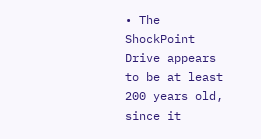• The ShockPoint Drive appears to be at least 200 years old, since it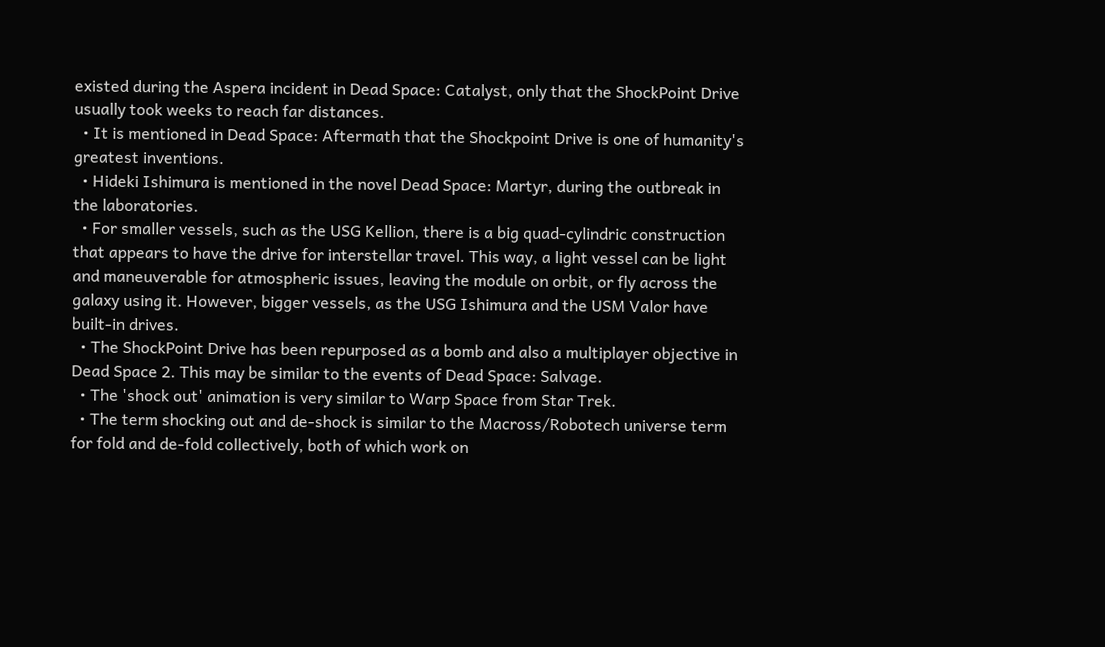existed during the Aspera incident in Dead Space: Catalyst, only that the ShockPoint Drive usually took weeks to reach far distances.
  • It is mentioned in Dead Space: Aftermath that the Shockpoint Drive is one of humanity's greatest inventions.
  • Hideki Ishimura is mentioned in the novel Dead Space: Martyr, during the outbreak in the laboratories.
  • For smaller vessels, such as the USG Kellion, there is a big quad-cylindric construction that appears to have the drive for interstellar travel. This way, a light vessel can be light and maneuverable for atmospheric issues, leaving the module on orbit, or fly across the galaxy using it. However, bigger vessels, as the USG Ishimura and the USM Valor have built-in drives.
  • The ShockPoint Drive has been repurposed as a bomb and also a multiplayer objective in Dead Space 2. This may be similar to the events of Dead Space: Salvage.
  • The 'shock out' animation is very similar to Warp Space from Star Trek.
  • The term shocking out and de-shock is similar to the Macross/Robotech universe term for fold and de-fold collectively, both of which work on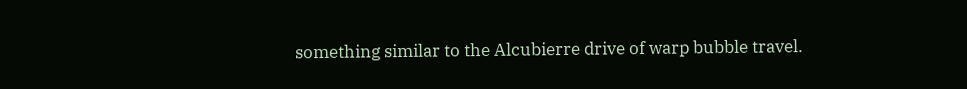something similar to the Alcubierre drive of warp bubble travel.